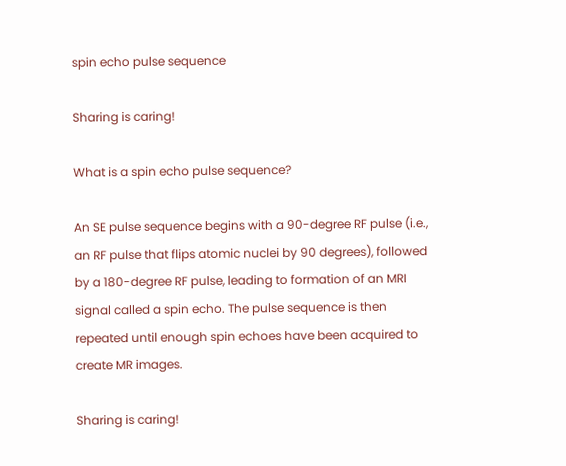spin echo pulse sequence

Sharing is caring!

What is a spin echo pulse sequence?

An SE pulse sequence begins with a 90-degree RF pulse (i.e., an RF pulse that flips atomic nuclei by 90 degrees), followed by a 180-degree RF pulse, leading to formation of an MRI signal called a spin echo. The pulse sequence is then repeated until enough spin echoes have been acquired to create MR images.

Sharing is caring!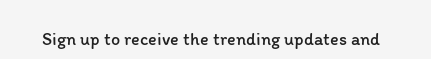Sign up to receive the trending updates and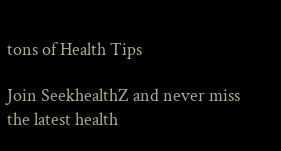tons of Health Tips

Join SeekhealthZ and never miss the latest health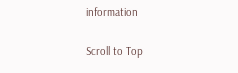information

Scroll to Top